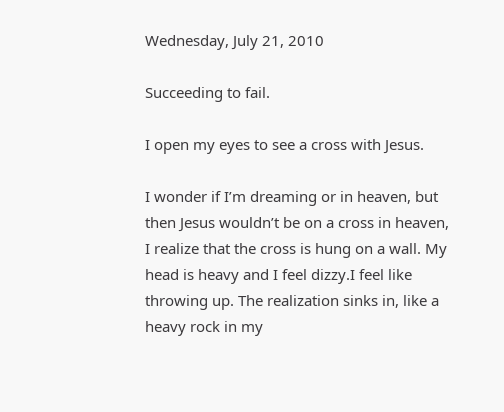Wednesday, July 21, 2010

Succeeding to fail.

I open my eyes to see a cross with Jesus.

I wonder if I’m dreaming or in heaven, but then Jesus wouldn’t be on a cross in heaven, I realize that the cross is hung on a wall. My head is heavy and I feel dizzy.I feel like throwing up. The realization sinks in, like a heavy rock in my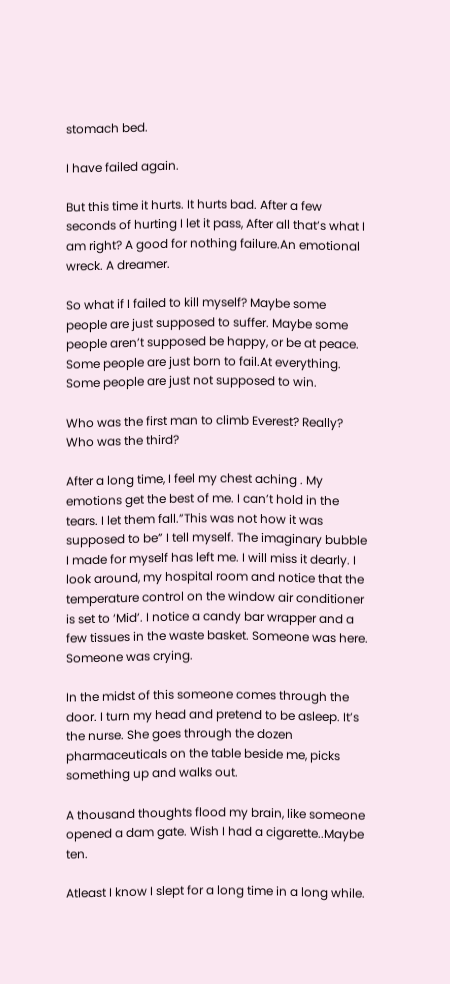stomach bed.

I have failed again.

But this time it hurts. It hurts bad. After a few seconds of hurting I let it pass, After all that’s what I am right? A good for nothing failure.An emotional wreck. A dreamer.

So what if I failed to kill myself? Maybe some people are just supposed to suffer. Maybe some people aren’t supposed be happy, or be at peace. Some people are just born to fail.At everything. Some people are just not supposed to win.

Who was the first man to climb Everest? Really? Who was the third?

After a long time, I feel my chest aching . My emotions get the best of me. I can’t hold in the tears. I let them fall.”This was not how it was supposed to be” I tell myself. The imaginary bubble I made for myself has left me. I will miss it dearly. I look around, my hospital room and notice that the temperature control on the window air conditioner is set to ‘Mid’. I notice a candy bar wrapper and a few tissues in the waste basket. Someone was here. Someone was crying.

In the midst of this someone comes through the door. I turn my head and pretend to be asleep. It’s the nurse. She goes through the dozen pharmaceuticals on the table beside me, picks something up and walks out.

A thousand thoughts flood my brain, like someone opened a dam gate. Wish I had a cigarette..Maybe ten.

Atleast I know I slept for a long time in a long while.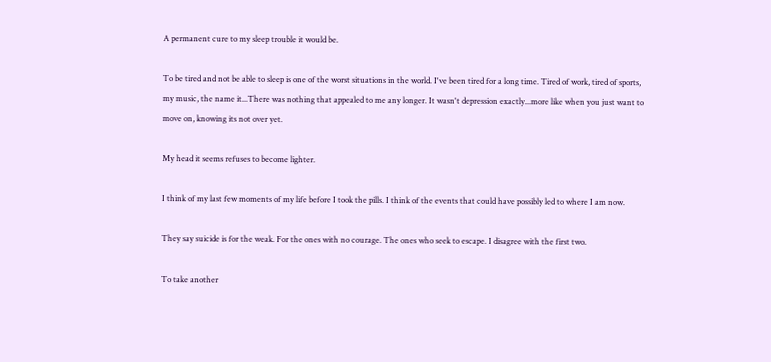A permanent cure to my sleep trouble it would be.

To be tired and not be able to sleep is one of the worst situations in the world. I've been tired for a long time. Tired of work, tired of sports, my music, the name it...There was nothing that appealed to me any longer. It wasn't depression exactly...more like when you just want to move on, knowing its not over yet.

My head it seems refuses to become lighter.

I think of my last few moments of my life before I took the pills. I think of the events that could have possibly led to where I am now.

They say suicide is for the weak. For the ones with no courage. The ones who seek to escape. I disagree with the first two.

To take another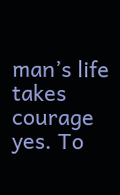man’s life takes courage yes. To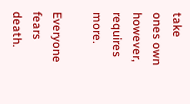take ones own however, requires more.

Everyone fears death.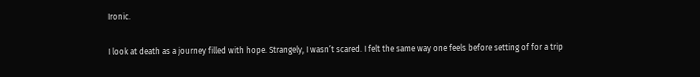Ironic.

I look at death as a journey filled with hope. Strangely, I wasn’t scared. I felt the same way one feels before setting of for a trip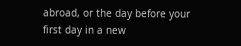abroad, or the day before your first day in a new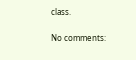class.

No comments: